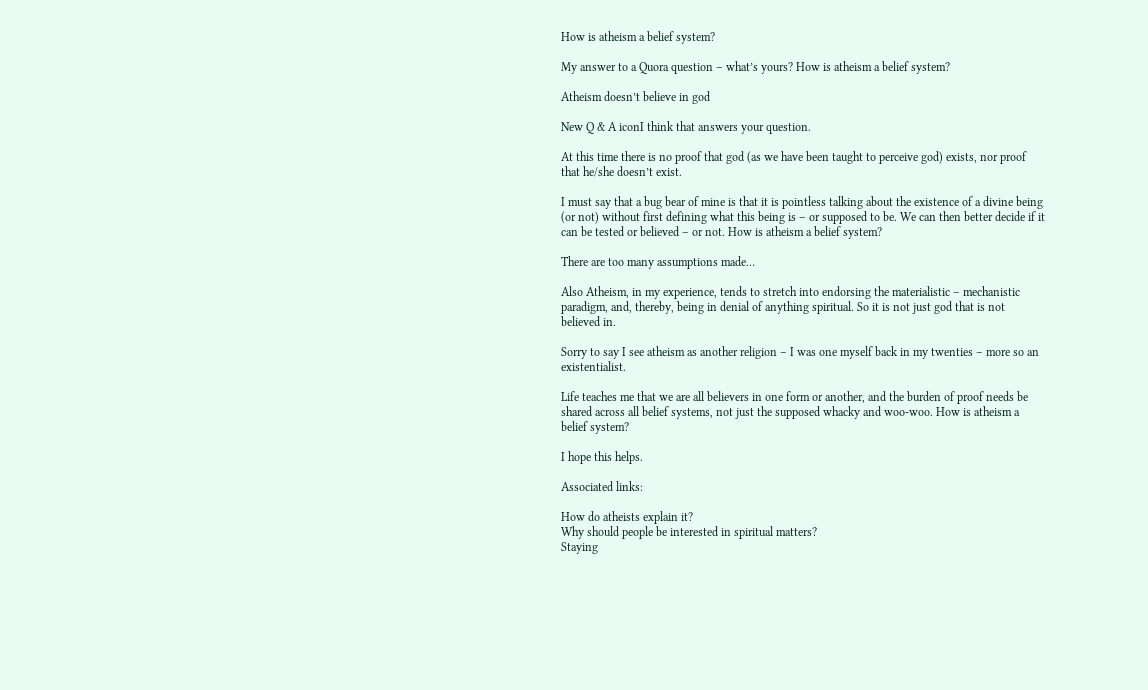How is atheism a belief system?

My answer to a Quora question – what’s yours? How is atheism a belief system?

Atheism doesn’t believe in god

New Q & A iconI think that answers your question.

At this time there is no proof that god (as we have been taught to perceive god) exists, nor proof that he/she doesn’t exist.

I must say that a bug bear of mine is that it is pointless talking about the existence of a divine being (or not) without first defining what this being is – or supposed to be. We can then better decide if it can be tested or believed – or not. How is atheism a belief system?

There are too many assumptions made…

Also Atheism, in my experience, tends to stretch into endorsing the materialistic – mechanistic paradigm, and, thereby, being in denial of anything spiritual. So it is not just god that is not believed in.

Sorry to say I see atheism as another religion – I was one myself back in my twenties – more so an existentialist.

Life teaches me that we are all believers in one form or another, and the burden of proof needs be shared across all belief systems, not just the supposed whacky and woo-woo. How is atheism a belief system?

I hope this helps.

Associated links:

How do atheists explain it?
Why should people be interested in spiritual matters?
Staying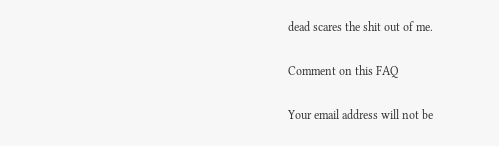dead scares the shit out of me.

Comment on this FAQ

Your email address will not be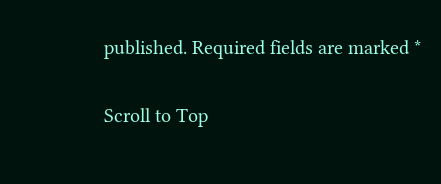published. Required fields are marked *

Scroll to Top